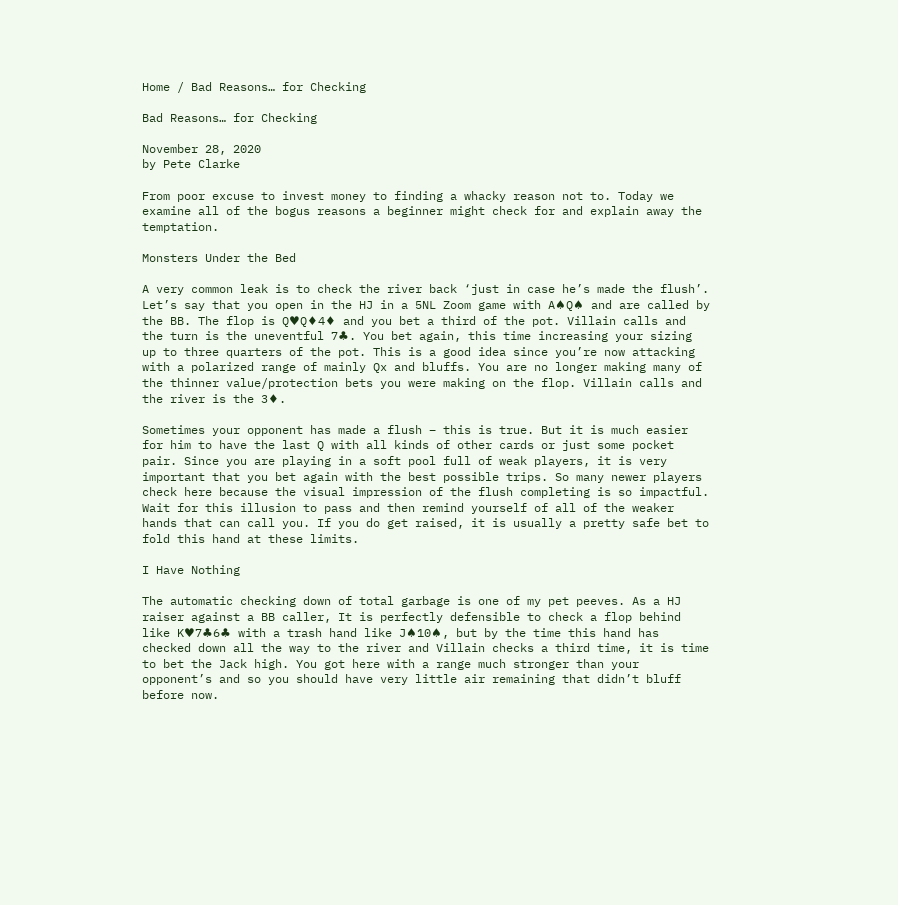Home / Bad Reasons… for Checking

Bad Reasons… for Checking

November 28, 2020
by Pete Clarke

From poor excuse to invest money to finding a whacky reason not to. Today we examine all of the bogus reasons a beginner might check for and explain away the temptation.

Monsters Under the Bed

A very common leak is to check the river back ‘just in case he’s made the flush’. Let’s say that you open in the HJ in a 5NL Zoom game with A♠Q♠ and are called by the BB. The flop is Q♥Q♦4♦ and you bet a third of the pot. Villain calls and the turn is the uneventful 7♣. You bet again, this time increasing your sizing up to three quarters of the pot. This is a good idea since you’re now attacking with a polarized range of mainly Qx and bluffs. You are no longer making many of the thinner value/protection bets you were making on the flop. Villain calls and the river is the 3♦.

Sometimes your opponent has made a flush – this is true. But it is much easier for him to have the last Q with all kinds of other cards or just some pocket pair. Since you are playing in a soft pool full of weak players, it is very important that you bet again with the best possible trips. So many newer players check here because the visual impression of the flush completing is so impactful. Wait for this illusion to pass and then remind yourself of all of the weaker hands that can call you. If you do get raised, it is usually a pretty safe bet to fold this hand at these limits.

I Have Nothing

The automatic checking down of total garbage is one of my pet peeves. As a HJ raiser against a BB caller, It is perfectly defensible to check a flop behind like K♥7♣6♣ with a trash hand like J♠10♠, but by the time this hand has checked down all the way to the river and Villain checks a third time, it is time to bet the Jack high. You got here with a range much stronger than your opponent’s and so you should have very little air remaining that didn’t bluff before now.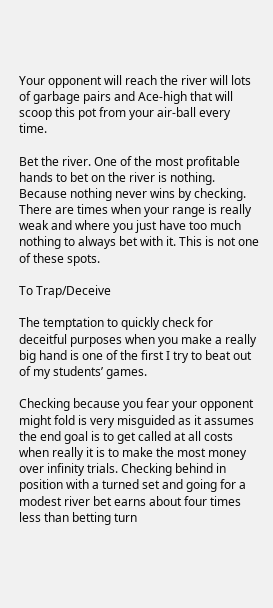Your opponent will reach the river will lots of garbage pairs and Ace-high that will scoop this pot from your air-ball every time.

Bet the river. One of the most profitable hands to bet on the river is nothing. Because nothing never wins by checking. There are times when your range is really weak and where you just have too much nothing to always bet with it. This is not one of these spots.

To Trap/Deceive

The temptation to quickly check for deceitful purposes when you make a really big hand is one of the first I try to beat out of my students’ games.

Checking because you fear your opponent might fold is very misguided as it assumes the end goal is to get called at all costs when really it is to make the most money over infinity trials. Checking behind in position with a turned set and going for a modest river bet earns about four times less than betting turn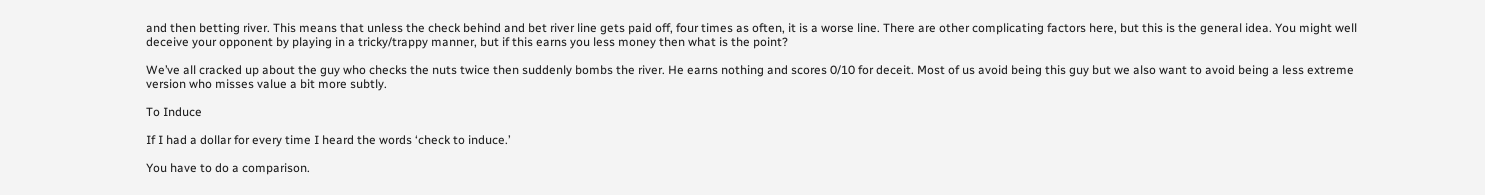and then betting river. This means that unless the check behind and bet river line gets paid off, four times as often, it is a worse line. There are other complicating factors here, but this is the general idea. You might well deceive your opponent by playing in a tricky/trappy manner, but if this earns you less money then what is the point?

We’ve all cracked up about the guy who checks the nuts twice then suddenly bombs the river. He earns nothing and scores 0/10 for deceit. Most of us avoid being this guy but we also want to avoid being a less extreme version who misses value a bit more subtly.

To Induce

If I had a dollar for every time I heard the words ‘check to induce.’

You have to do a comparison.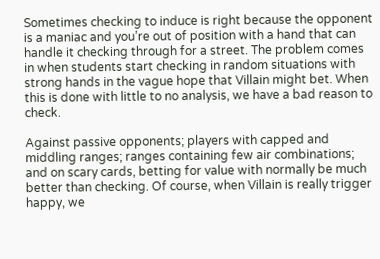Sometimes checking to induce is right because the opponent is a maniac and you’re out of position with a hand that can handle it checking through for a street. The problem comes in when students start checking in random situations with strong hands in the vague hope that Villain might bet. When this is done with little to no analysis, we have a bad reason to check.

Against passive opponents; players with capped and middling ranges; ranges containing few air combinations; and on scary cards, betting for value with normally be much better than checking. Of course, when Villain is really trigger happy, we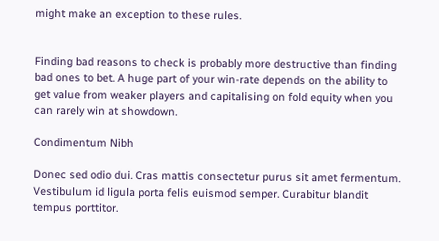might make an exception to these rules.


Finding bad reasons to check is probably more destructive than finding bad ones to bet. A huge part of your win-rate depends on the ability to get value from weaker players and capitalising on fold equity when you can rarely win at showdown.

Condimentum Nibh

Donec sed odio dui. Cras mattis consectetur purus sit amet fermentum. Vestibulum id ligula porta felis euismod semper. Curabitur blandit tempus porttitor.